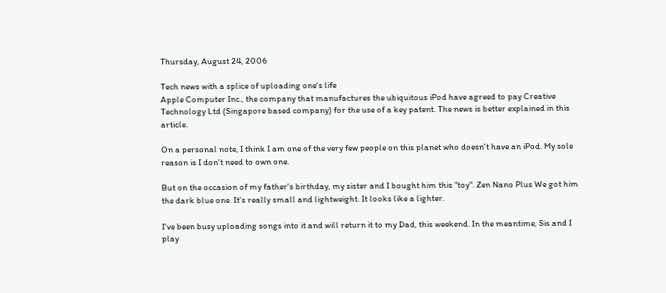Thursday, August 24, 2006

Tech news with a splice of uploading one's life
Apple Computer Inc., the company that manufactures the ubiquitous iPod have agreed to pay Creative Technology Ltd (Singapore based company) for the use of a key patent. The news is better explained in this article.

On a personal note, I think I am one of the very few people on this planet who doesn't have an iPod. My sole reason is I don't need to own one.

But on the occasion of my father's birthday, my sister and I bought him this "toy". Zen Nano Plus We got him the dark blue one. It's really small and lightweight. It looks like a lighter.

I've been busy uploading songs into it and will return it to my Dad, this weekend. In the meantime, Sis and I play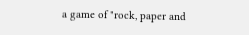a game of "rock, paper and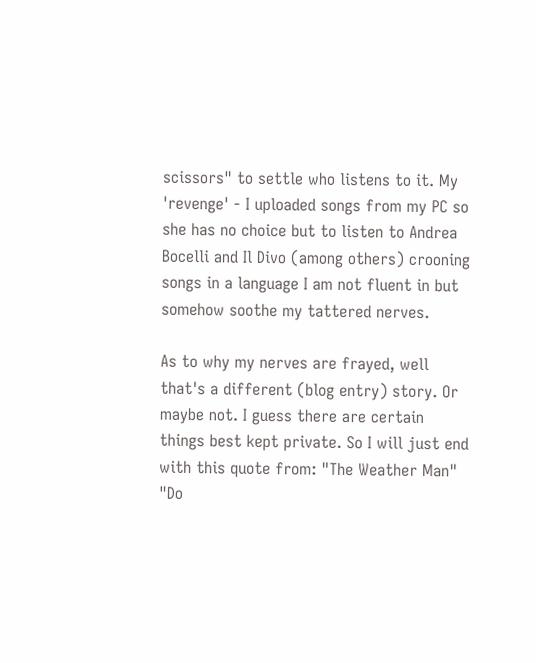scissors" to settle who listens to it. My 'revenge' - I uploaded songs from my PC so she has no choice but to listen to Andrea Bocelli and Il Divo (among others) crooning songs in a language I am not fluent in but somehow soothe my tattered nerves.

As to why my nerves are frayed, well that's a different (blog entry) story. Or maybe not. I guess there are certain things best kept private. So I will just end with this quote from: "The Weather Man"
"Do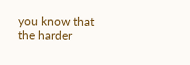you know that the harder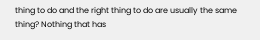thing to do and the right thing to do are usually the same thing? Nothing that has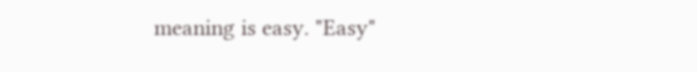meaning is easy. "Easy"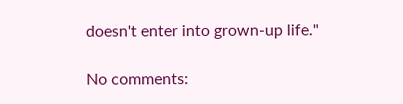doesn't enter into grown-up life."

No comments: